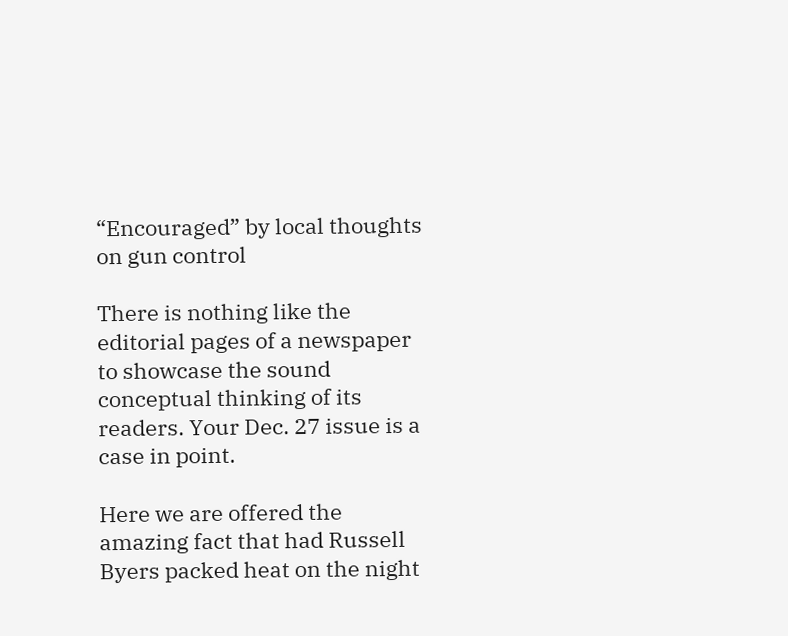“Encouraged” by local thoughts on gun control

There is nothing like the editorial pages of a newspaper to showcase the sound conceptual thinking of its readers. Your Dec. 27 issue is a case in point.

Here we are offered the amazing fact that had Russell Byers packed heat on the night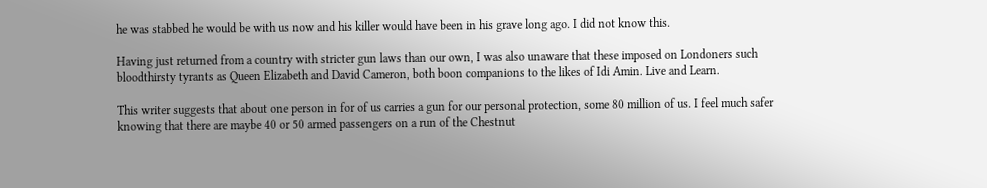he was stabbed he would be with us now and his killer would have been in his grave long ago. I did not know this.

Having just returned from a country with stricter gun laws than our own, I was also unaware that these imposed on Londoners such bloodthirsty tyrants as Queen Elizabeth and David Cameron, both boon companions to the likes of Idi Amin. Live and Learn.

This writer suggests that about one person in for of us carries a gun for our personal protection, some 80 million of us. I feel much safer knowing that there are maybe 40 or 50 armed passengers on a run of the Chestnut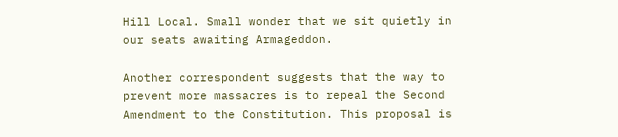Hill Local. Small wonder that we sit quietly in our seats awaiting Armageddon.

Another correspondent suggests that the way to prevent more massacres is to repeal the Second Amendment to the Constitution. This proposal is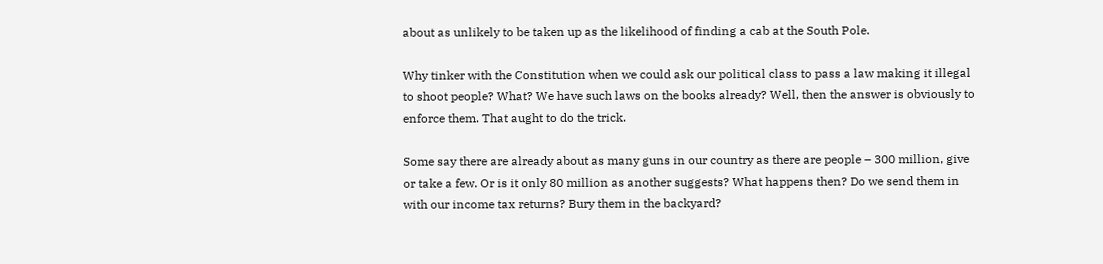about as unlikely to be taken up as the likelihood of finding a cab at the South Pole.

Why tinker with the Constitution when we could ask our political class to pass a law making it illegal to shoot people? What? We have such laws on the books already? Well, then the answer is obviously to enforce them. That aught to do the trick.

Some say there are already about as many guns in our country as there are people – 300 million, give or take a few. Or is it only 80 million as another suggests? What happens then? Do we send them in with our income tax returns? Bury them in the backyard?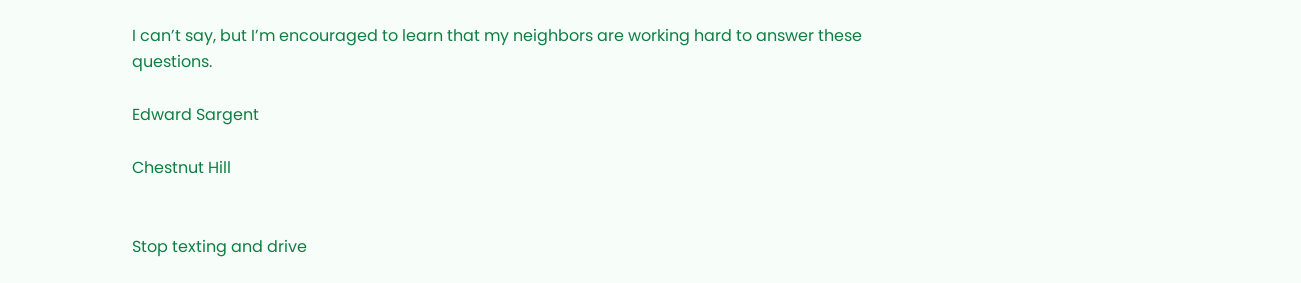I can’t say, but I’m encouraged to learn that my neighbors are working hard to answer these questions.

Edward Sargent

Chestnut Hill


Stop texting and drive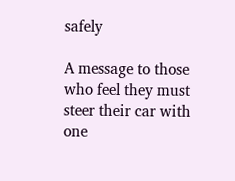safely

A message to those who feel they must steer their car with one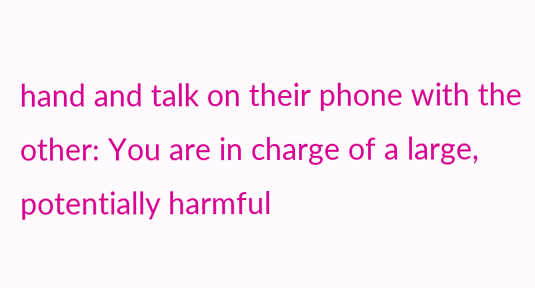hand and talk on their phone with the other: You are in charge of a large, potentially harmful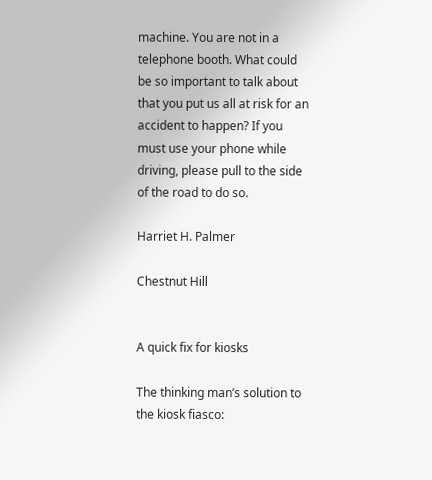machine. You are not in a telephone booth. What could be so important to talk about that you put us all at risk for an accident to happen? If you must use your phone while driving, please pull to the side of the road to do so.

Harriet H. Palmer

Chestnut Hill


A quick fix for kiosks

The thinking man’s solution to the kiosk fiasco: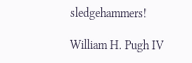sledgehammers!

William H. Pugh IV